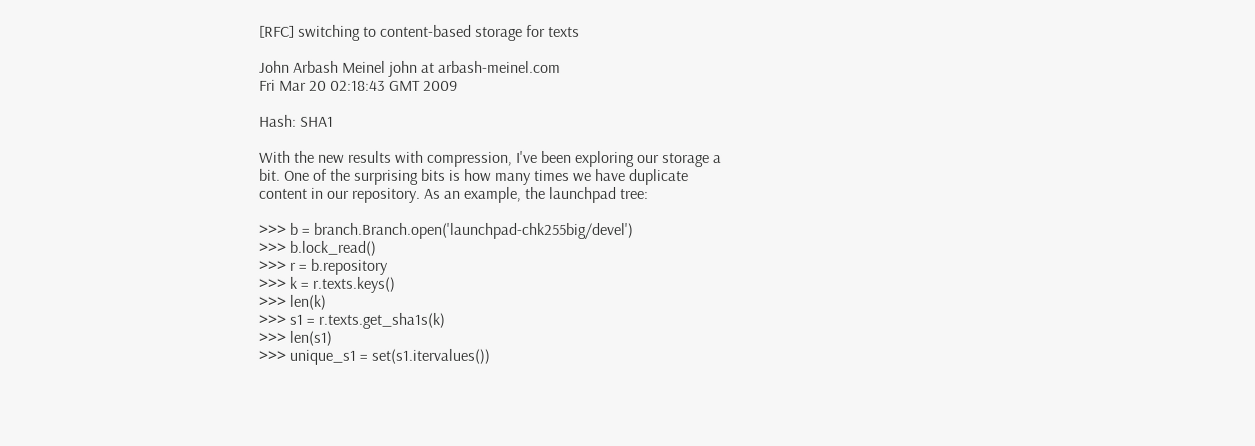[RFC] switching to content-based storage for texts

John Arbash Meinel john at arbash-meinel.com
Fri Mar 20 02:18:43 GMT 2009

Hash: SHA1

With the new results with compression, I've been exploring our storage a
bit. One of the surprising bits is how many times we have duplicate
content in our repository. As an example, the launchpad tree:

>>> b = branch.Branch.open('launchpad-chk255big/devel')
>>> b.lock_read()
>>> r = b.repository
>>> k = r.texts.keys()
>>> len(k)
>>> s1 = r.texts.get_sha1s(k)
>>> len(s1)
>>> unique_s1 = set(s1.itervalues())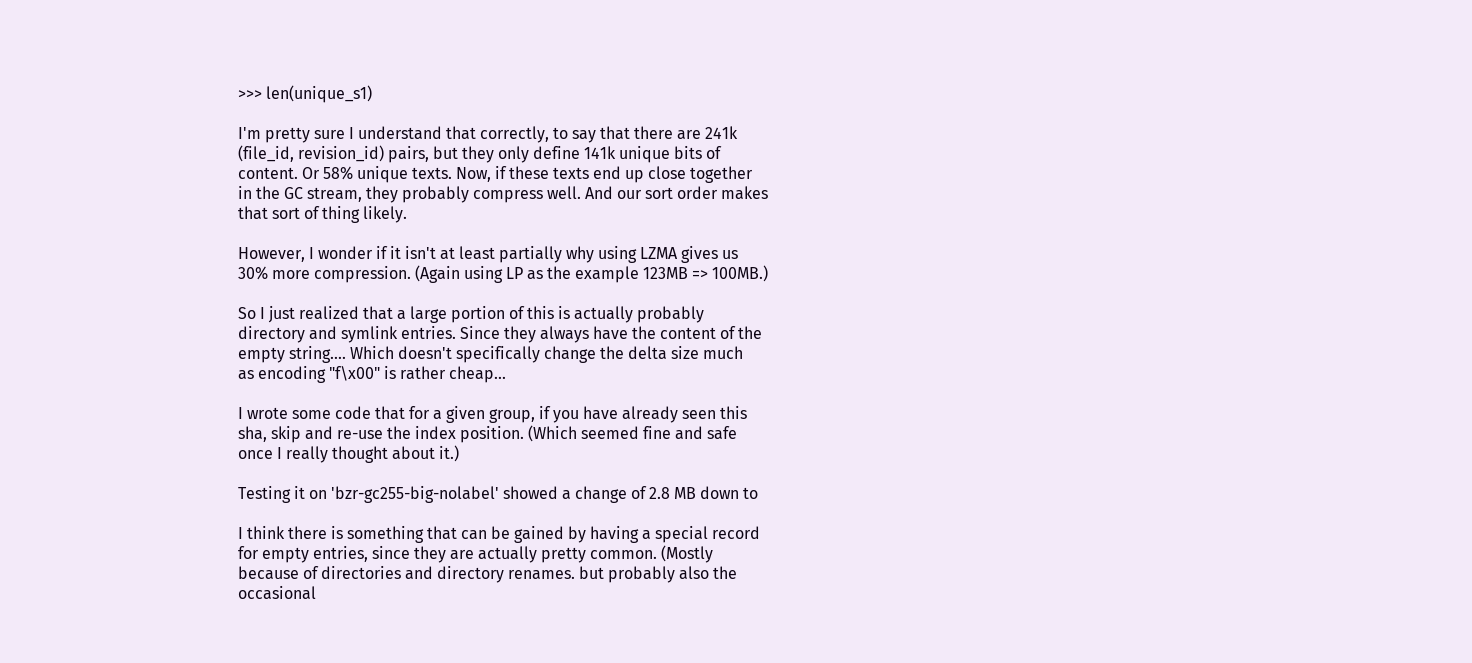>>> len(unique_s1)

I'm pretty sure I understand that correctly, to say that there are 241k
(file_id, revision_id) pairs, but they only define 141k unique bits of
content. Or 58% unique texts. Now, if these texts end up close together
in the GC stream, they probably compress well. And our sort order makes
that sort of thing likely.

However, I wonder if it isn't at least partially why using LZMA gives us
30% more compression. (Again using LP as the example 123MB => 100MB.)

So I just realized that a large portion of this is actually probably
directory and symlink entries. Since they always have the content of the
empty string.... Which doesn't specifically change the delta size much
as encoding "f\x00" is rather cheap...

I wrote some code that for a given group, if you have already seen this
sha, skip and re-use the index position. (Which seemed fine and safe
once I really thought about it.)

Testing it on 'bzr-gc255-big-nolabel' showed a change of 2.8 MB down to

I think there is something that can be gained by having a special record
for empty entries, since they are actually pretty common. (Mostly
because of directories and directory renames. but probably also the
occasional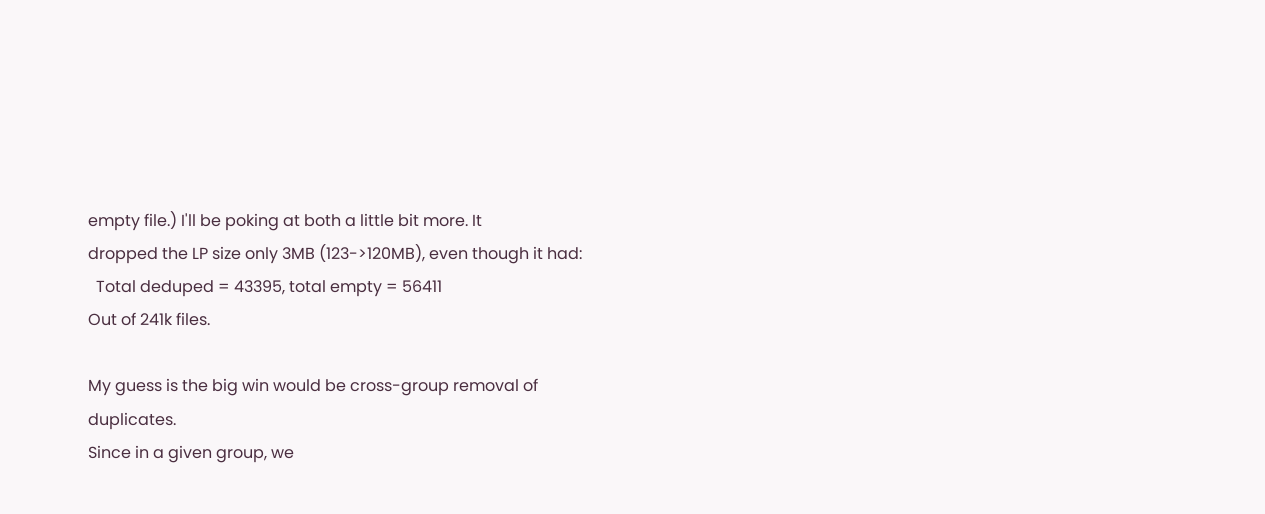empty file.) I'll be poking at both a little bit more. It
dropped the LP size only 3MB (123->120MB), even though it had:
  Total deduped = 43395, total empty = 56411
Out of 241k files.

My guess is the big win would be cross-group removal of duplicates.
Since in a given group, we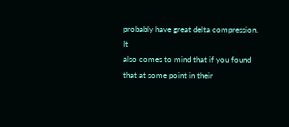probably have great delta compression. It
also comes to mind that if you found that at some point in their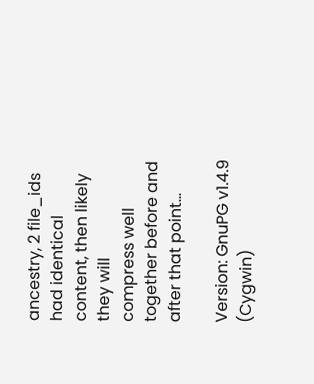ancestry, 2 file_ids had identical content, then likely they will
compress well together before and after that point...

Version: GnuPG v1.4.9 (Cygwin)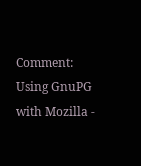Comment: Using GnuPG with Mozilla -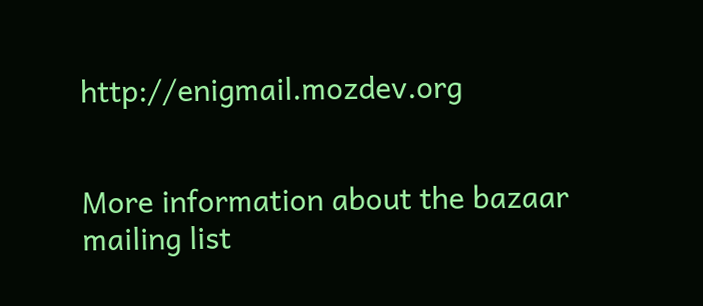http://enigmail.mozdev.org


More information about the bazaar mailing list